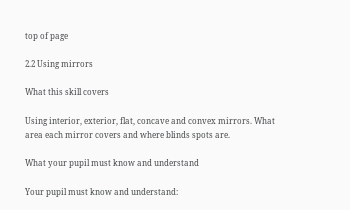top of page

2.2 Using mirrors

What this skill covers

Using interior, exterior, flat, concave and convex mirrors. What area each mirror covers and where blinds spots are.

What your pupil must know and understand

Your pupil must know and understand: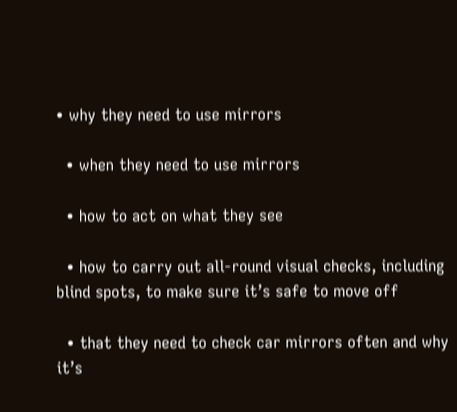• why they need to use mirrors

  • when they need to use mirrors

  • how to act on what they see

  • how to carry out all-round visual checks, including blind spots, to make sure it’s safe to move off

  • that they need to check car mirrors often and why it’s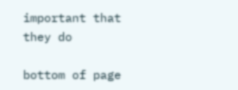important that they do

bottom of page